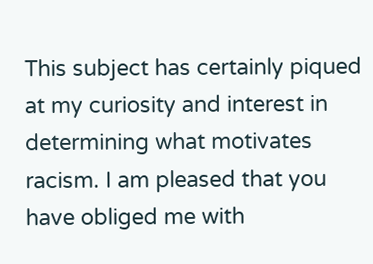This subject has certainly piqued at my curiosity and interest in determining what motivates racism. I am pleased that you have obliged me with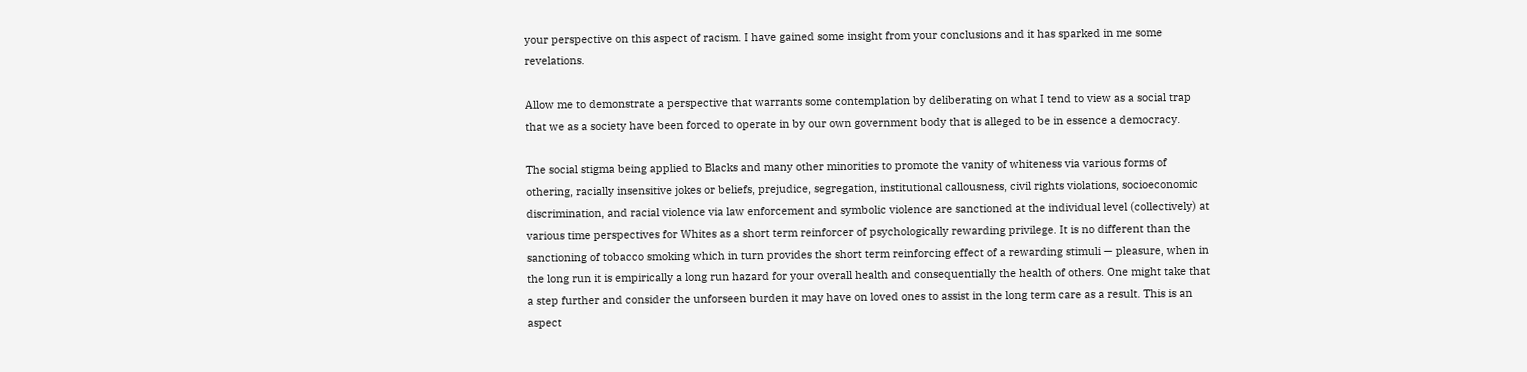your perspective on this aspect of racism. I have gained some insight from your conclusions and it has sparked in me some revelations.

Allow me to demonstrate a perspective that warrants some contemplation by deliberating on what I tend to view as a social trap that we as a society have been forced to operate in by our own government body that is alleged to be in essence a democracy.

The social stigma being applied to Blacks and many other minorities to promote the vanity of whiteness via various forms of othering, racially insensitive jokes or beliefs, prejudice, segregation, institutional callousness, civil rights violations, socioeconomic discrimination, and racial violence via law enforcement and symbolic violence are sanctioned at the individual level (collectively) at various time perspectives for Whites as a short term reinforcer of psychologically rewarding privilege. It is no different than the sanctioning of tobacco smoking which in turn provides the short term reinforcing effect of a rewarding stimuli — pleasure, when in the long run it is empirically a long run hazard for your overall health and consequentially the health of others. One might take that a step further and consider the unforseen burden it may have on loved ones to assist in the long term care as a result. This is an aspect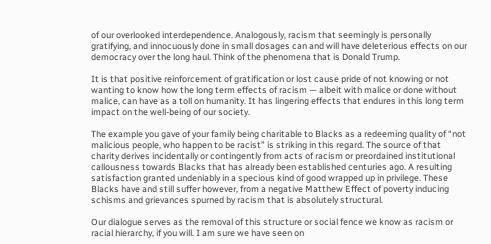of our overlooked interdependence. Analogously, racism that seemingly is personally gratifying, and innocuously done in small dosages can and will have deleterious effects on our democracy over the long haul. Think of the phenomena that is Donald Trump.

It is that positive reinforcement of gratification or lost cause pride of not knowing or not wanting to know how the long term effects of racism — albeit with malice or done without malice, can have as a toll on humanity. It has lingering effects that endures in this long term impact on the well-being of our society.

The example you gave of your family being charitable to Blacks as a redeeming quality of “not malicious people, who happen to be racist” is striking in this regard. The source of that charity derives incidentally or contingently from acts of racism or preordained institutional callousness towards Blacks that has already been established centuries ago. A resulting satisfaction granted undeniably in a specious kind of good wrapped up in privilege. These Blacks have and still suffer however, from a negative Matthew Effect of poverty inducing schisms and grievances spurned by racism that is absolutely structural.

Our dialogue serves as the removal of this structure or social fence we know as racism or racial hierarchy, if you will. I am sure we have seen on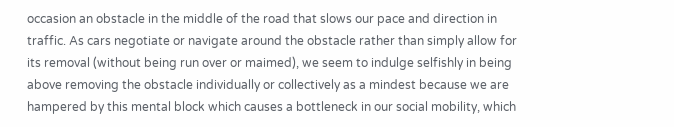occasion an obstacle in the middle of the road that slows our pace and direction in traffic. As cars negotiate or navigate around the obstacle rather than simply allow for its removal (without being run over or maimed), we seem to indulge selfishly in being above removing the obstacle individually or collectively as a mindest because we are hampered by this mental block which causes a bottleneck in our social mobility, which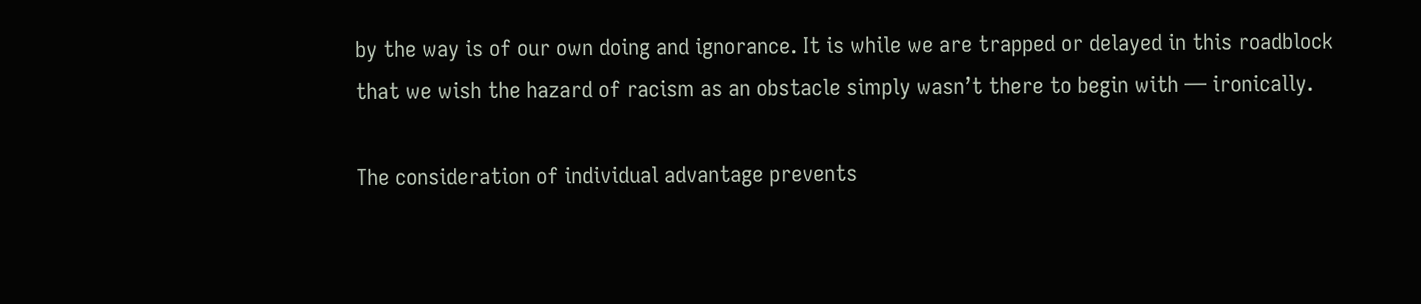by the way is of our own doing and ignorance. It is while we are trapped or delayed in this roadblock that we wish the hazard of racism as an obstacle simply wasn’t there to begin with — ironically.

The consideration of individual advantage prevents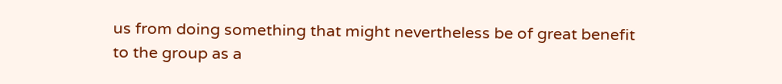us from doing something that might nevertheless be of great benefit to the group as a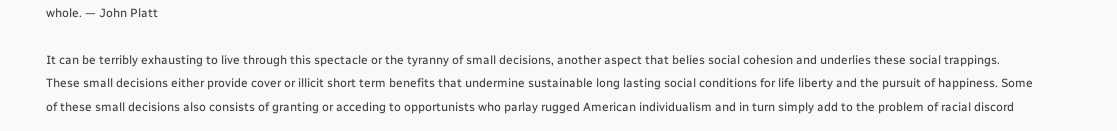whole. — John Platt

It can be terribly exhausting to live through this spectacle or the tyranny of small decisions, another aspect that belies social cohesion and underlies these social trappings. These small decisions either provide cover or illicit short term benefits that undermine sustainable long lasting social conditions for life liberty and the pursuit of happiness. Some of these small decisions also consists of granting or acceding to opportunists who parlay rugged American individualism and in turn simply add to the problem of racial discord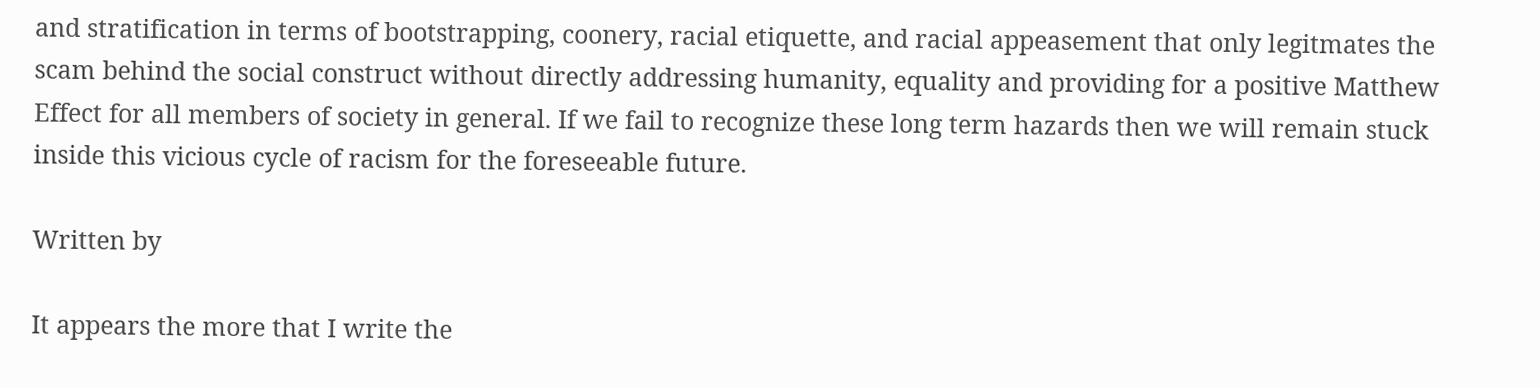and stratification in terms of bootstrapping, coonery, racial etiquette, and racial appeasement that only legitmates the scam behind the social construct without directly addressing humanity, equality and providing for a positive Matthew Effect for all members of society in general. If we fail to recognize these long term hazards then we will remain stuck inside this vicious cycle of racism for the foreseeable future.

Written by

It appears the more that I write the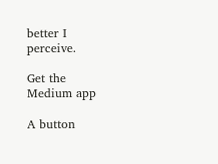better I perceive.

Get the Medium app

A button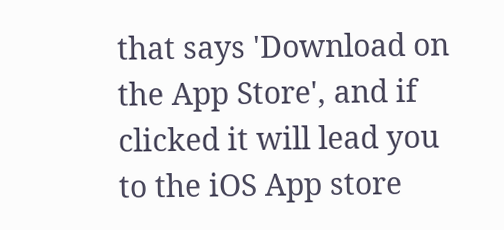that says 'Download on the App Store', and if clicked it will lead you to the iOS App store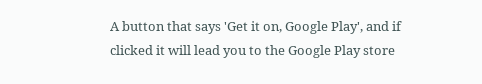A button that says 'Get it on, Google Play', and if clicked it will lead you to the Google Play store